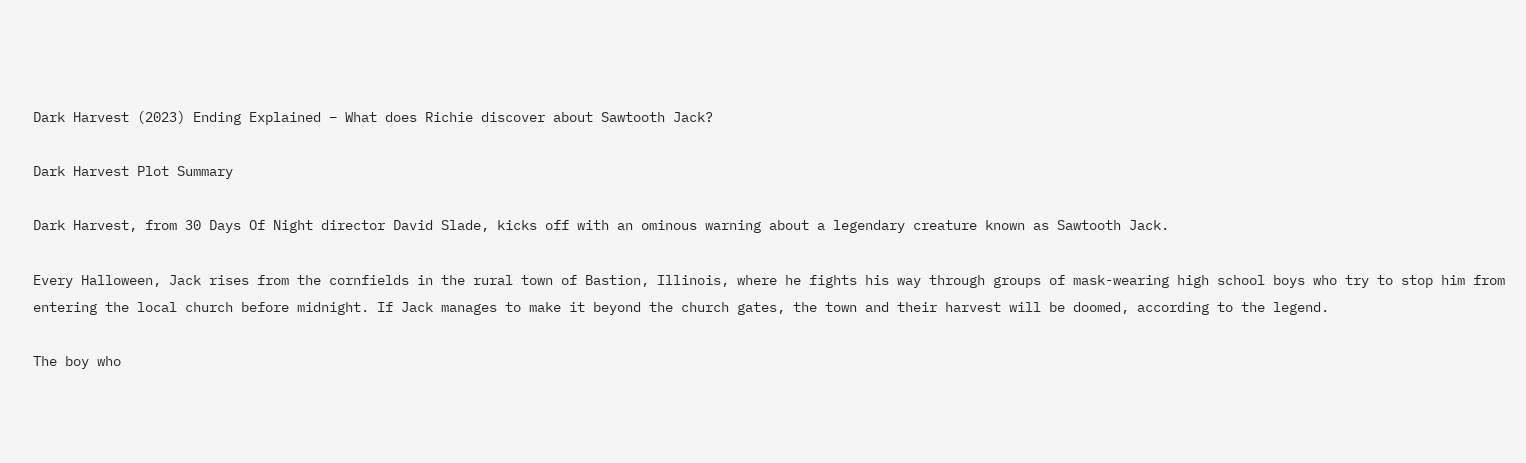Dark Harvest (2023) Ending Explained – What does Richie discover about Sawtooth Jack?

Dark Harvest Plot Summary

Dark Harvest, from 30 Days Of Night director David Slade, kicks off with an ominous warning about a legendary creature known as Sawtooth Jack.

Every Halloween, Jack rises from the cornfields in the rural town of Bastion, Illinois, where he fights his way through groups of mask-wearing high school boys who try to stop him from entering the local church before midnight. If Jack manages to make it beyond the church gates, the town and their harvest will be doomed, according to the legend.

The boy who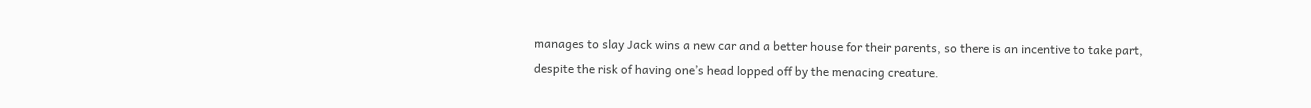manages to slay Jack wins a new car and a better house for their parents, so there is an incentive to take part, despite the risk of having one’s head lopped off by the menacing creature.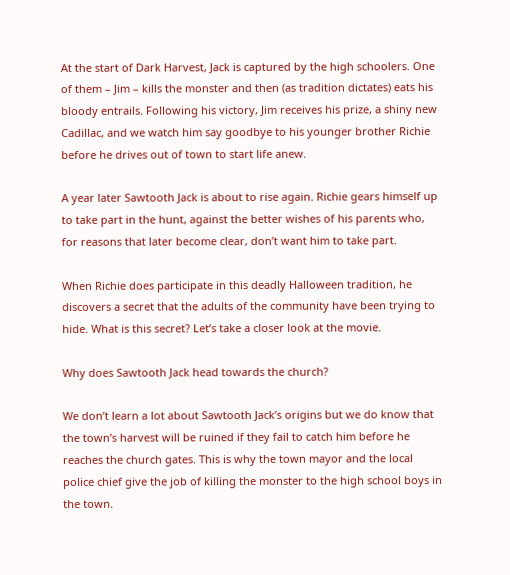At the start of Dark Harvest, Jack is captured by the high schoolers. One of them – Jim – kills the monster and then (as tradition dictates) eats his bloody entrails. Following his victory, Jim receives his prize, a shiny new Cadillac, and we watch him say goodbye to his younger brother Richie before he drives out of town to start life anew.

A year later Sawtooth Jack is about to rise again. Richie gears himself up to take part in the hunt, against the better wishes of his parents who, for reasons that later become clear, don’t want him to take part.

When Richie does participate in this deadly Halloween tradition, he discovers a secret that the adults of the community have been trying to hide. What is this secret? Let’s take a closer look at the movie.

Why does Sawtooth Jack head towards the church?

We don’t learn a lot about Sawtooth Jack’s origins but we do know that the town’s harvest will be ruined if they fail to catch him before he reaches the church gates. This is why the town mayor and the local police chief give the job of killing the monster to the high school boys in the town.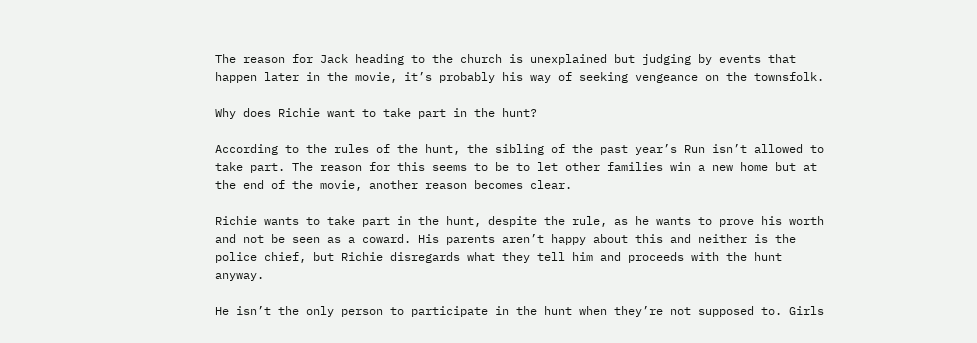The reason for Jack heading to the church is unexplained but judging by events that happen later in the movie, it’s probably his way of seeking vengeance on the townsfolk.

Why does Richie want to take part in the hunt?

According to the rules of the hunt, the sibling of the past year’s Run isn’t allowed to take part. The reason for this seems to be to let other families win a new home but at the end of the movie, another reason becomes clear.

Richie wants to take part in the hunt, despite the rule, as he wants to prove his worth and not be seen as a coward. His parents aren’t happy about this and neither is the police chief, but Richie disregards what they tell him and proceeds with the hunt anyway.

He isn’t the only person to participate in the hunt when they’re not supposed to. Girls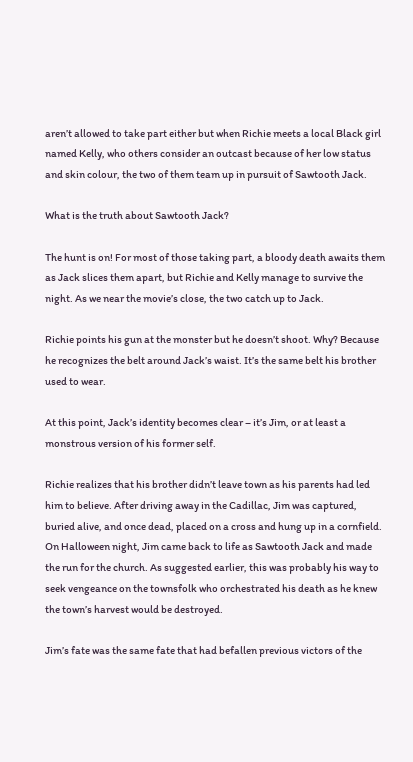aren’t allowed to take part either but when Richie meets a local Black girl named Kelly, who others consider an outcast because of her low status and skin colour, the two of them team up in pursuit of Sawtooth Jack.

What is the truth about Sawtooth Jack?

The hunt is on! For most of those taking part, a bloody death awaits them as Jack slices them apart, but Richie and Kelly manage to survive the night. As we near the movie’s close, the two catch up to Jack.

Richie points his gun at the monster but he doesn’t shoot. Why? Because he recognizes the belt around Jack’s waist. It’s the same belt his brother used to wear.

At this point, Jack’s identity becomes clear – it’s Jim, or at least a monstrous version of his former self.

Richie realizes that his brother didn’t leave town as his parents had led him to believe. After driving away in the Cadillac, Jim was captured, buried alive, and once dead, placed on a cross and hung up in a cornfield. On Halloween night, Jim came back to life as Sawtooth Jack and made the run for the church. As suggested earlier, this was probably his way to seek vengeance on the townsfolk who orchestrated his death as he knew the town’s harvest would be destroyed.

Jim’s fate was the same fate that had befallen previous victors of the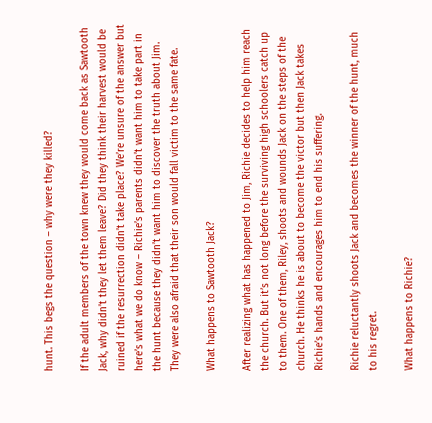hunt. This begs the question – why were they killed?

If the adult members of the town knew they would come back as Sawtooth Jack, why didn’t they let them leave? Did they think their harvest would be ruined if the resurrection didn’t take place? We’re unsure of the answer but here’s what we do know – Richie’s parents didn’t want him to take part in the hunt because they didn’t want him to discover the truth about Jim. They were also afraid that their son would fall victim to the same fate.

What happens to Sawtooth Jack?

After realizing what has happened to Jim, Richie decides to help him reach the church. But it’s not long before the surviving high schoolers catch up to them. One of them, Riley, shoots and wounds Jack on the steps of the church. He thinks he is about to become the victor but then Jack takes Richie’s hands and encourages him to end his suffering.

Richie reluctantly shoots Jack and becomes the winner of the hunt, much to his regret.

What happens to Richie?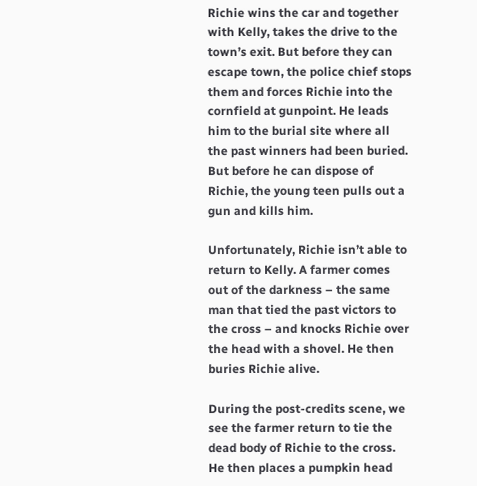Richie wins the car and together with Kelly, takes the drive to the town’s exit. But before they can escape town, the police chief stops them and forces Richie into the cornfield at gunpoint. He leads him to the burial site where all the past winners had been buried. But before he can dispose of Richie, the young teen pulls out a gun and kills him.

Unfortunately, Richie isn’t able to return to Kelly. A farmer comes out of the darkness – the same man that tied the past victors to the cross – and knocks Richie over the head with a shovel. He then buries Richie alive.

During the post-credits scene, we see the farmer return to tie the dead body of Richie to the cross. He then places a pumpkin head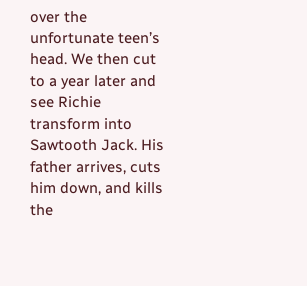over the unfortunate teen’s head. We then cut to a year later and see Richie transform into Sawtooth Jack. His father arrives, cuts him down, and kills the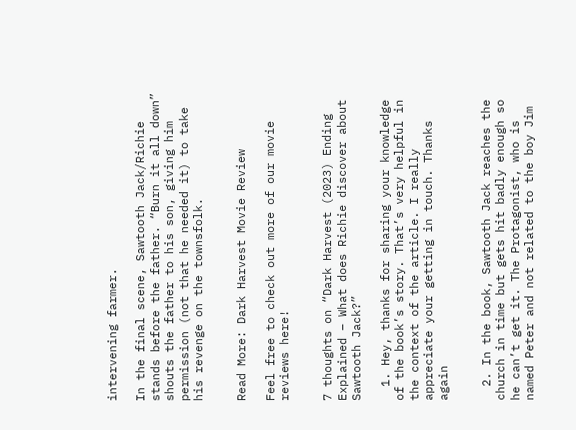intervening farmer.

In the final scene, Sawtooth Jack/Richie stands before the father. “Burn it all down” shouts the father to his son, giving him permission (not that he needed it) to take his revenge on the townsfolk.


Read More: Dark Harvest Movie Review

Feel free to check out more of our movie reviews here!


7 thoughts on “Dark Harvest (2023) Ending Explained – What does Richie discover about Sawtooth Jack?”

  1. Hey, thanks for sharing your knowledge of the book’s story. That’s very helpful in the context of the article. I really appreciate your getting in touch. Thanks again


  2. In the book, Sawtooth Jack reaches the church in time but gets hit badly enough so he can’t get it. The Protagonist, who is named Peter and not related to the boy Jim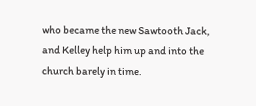who became the new Sawtooth Jack, and Kelley help him up and into the church barely in time.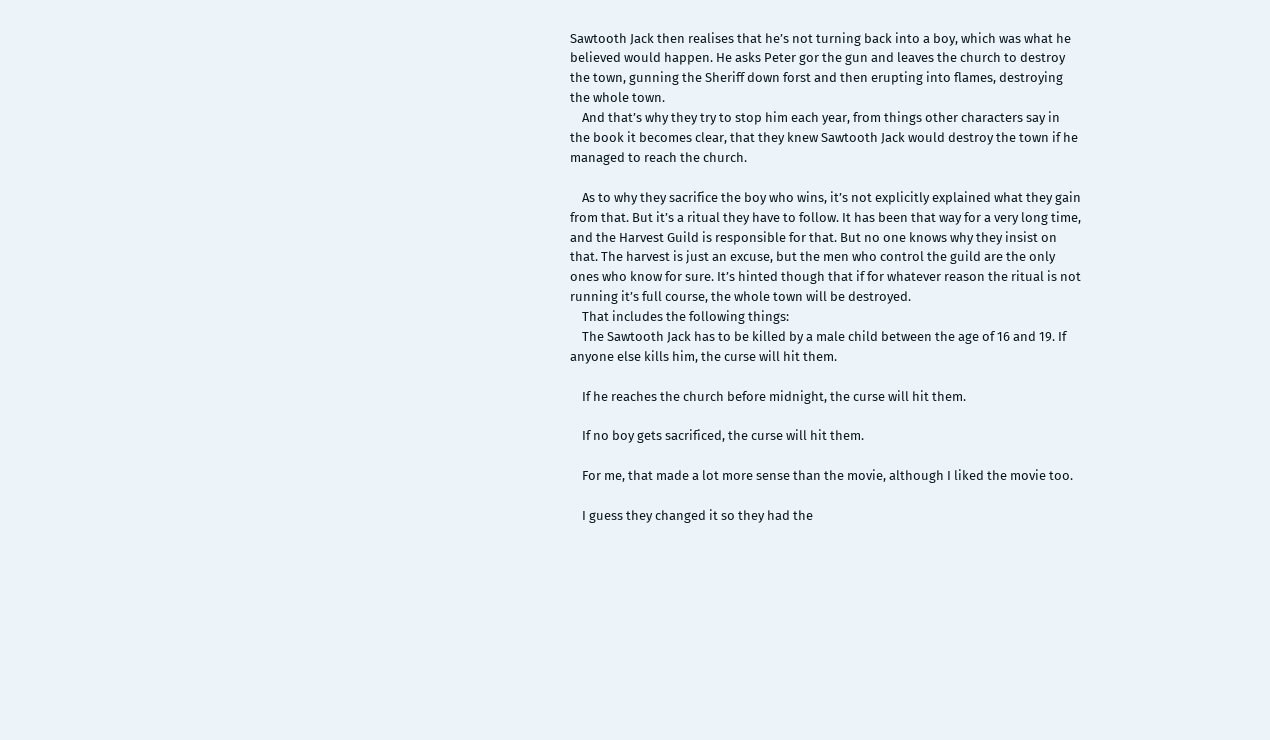Sawtooth Jack then realises that he’s not turning back into a boy, which was what he believed would happen. He asks Peter gor the gun and leaves the church to destroy the town, gunning the Sheriff down forst and then erupting into flames, destroying the whole town.
    And that’s why they try to stop him each year, from things other characters say in the book it becomes clear, that they knew Sawtooth Jack would destroy the town if he managed to reach the church.

    As to why they sacrifice the boy who wins, it’s not explicitly explained what they gain from that. But it’s a ritual they have to follow. It has been that way for a very long time, and the Harvest Guild is responsible for that. But no one knows why they insist on that. The harvest is just an excuse, but the men who control the guild are the only ones who know for sure. It’s hinted though that if for whatever reason the ritual is not running it’s full course, the whole town will be destroyed.
    That includes the following things:
    The Sawtooth Jack has to be killed by a male child between the age of 16 and 19. If anyone else kills him, the curse will hit them.

    If he reaches the church before midnight, the curse will hit them.

    If no boy gets sacrificed, the curse will hit them.

    For me, that made a lot more sense than the movie, although I liked the movie too.

    I guess they changed it so they had the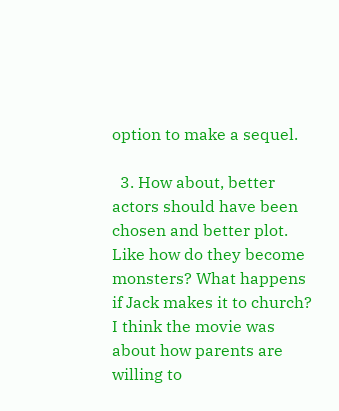option to make a sequel.

  3. How about, better actors should have been chosen and better plot. Like how do they become monsters? What happens if Jack makes it to church? I think the movie was about how parents are willing to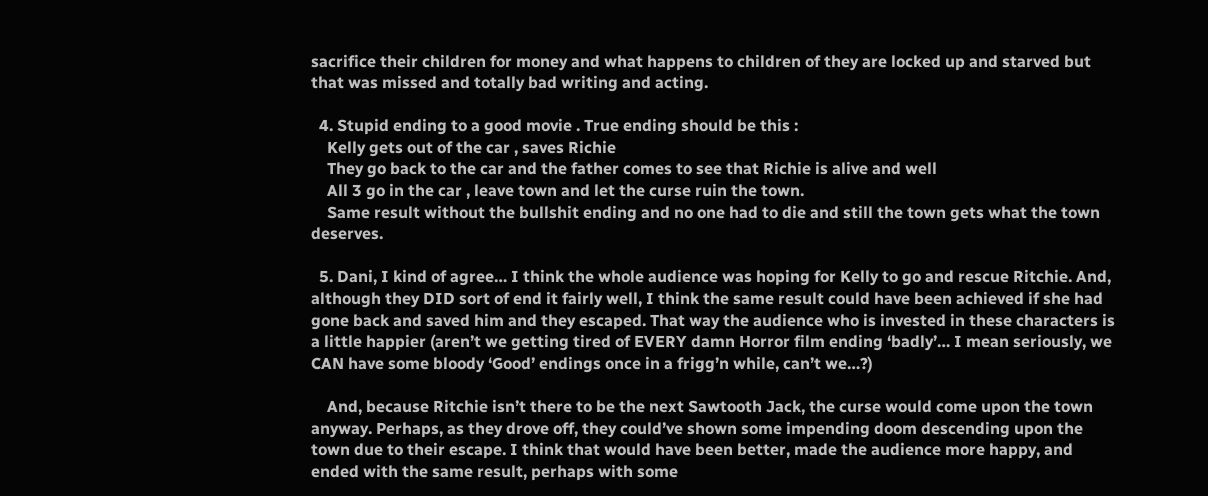sacrifice their children for money and what happens to children of they are locked up and starved but that was missed and totally bad writing and acting.

  4. Stupid ending to a good movie . True ending should be this :
    Kelly gets out of the car , saves Richie
    They go back to the car and the father comes to see that Richie is alive and well
    All 3 go in the car , leave town and let the curse ruin the town.
    Same result without the bullshit ending and no one had to die and still the town gets what the town deserves.

  5. Dani, I kind of agree… I think the whole audience was hoping for Kelly to go and rescue Ritchie. And, although they DID sort of end it fairly well, I think the same result could have been achieved if she had gone back and saved him and they escaped. That way the audience who is invested in these characters is a little happier (aren’t we getting tired of EVERY damn Horror film ending ‘badly’… I mean seriously, we CAN have some bloody ‘Good’ endings once in a frigg’n while, can’t we…?)

    And, because Ritchie isn’t there to be the next Sawtooth Jack, the curse would come upon the town anyway. Perhaps, as they drove off, they could’ve shown some impending doom descending upon the town due to their escape. I think that would have been better, made the audience more happy, and ended with the same result, perhaps with some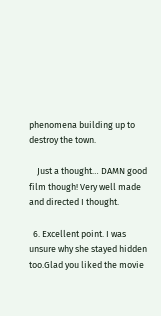phenomena building up to destroy the town.

    Just a thought… DAMN good film though! Very well made and directed I thought.

  6. Excellent point. I was unsure why she stayed hidden too.Glad you liked the movie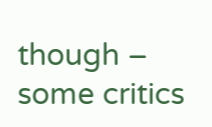though – some critics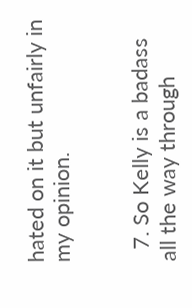hated on it but unfairly in my opinion.


  7. So Kelly is a badass all the way through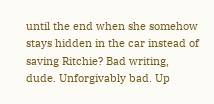until the end when she somehow stays hidden in the car instead of saving Ritchie? Bad writing, dude. Unforgivably bad. Up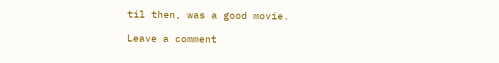til then, was a good movie.

Leave a comment